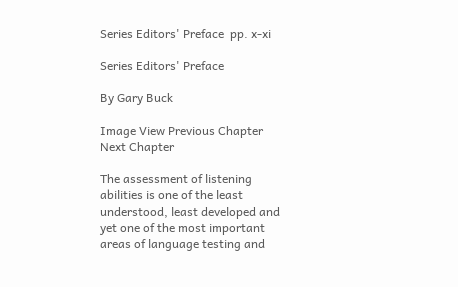Series Editors' Preface  pp. x-xi

Series Editors' Preface

By Gary Buck

Image View Previous Chapter Next Chapter

The assessment of listening abilities is one of the least understood, least developed and yet one of the most important areas of language testing and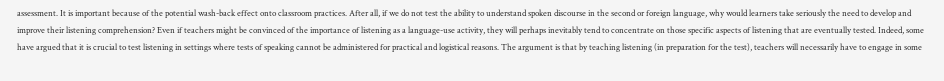assessment. It is important because of the potential wash-back effect onto classroom practices. After all, if we do not test the ability to understand spoken discourse in the second or foreign language, why would learners take seriously the need to develop and improve their listening comprehension? Even if teachers might be convinced of the importance of listening as a language-use activity, they will perhaps inevitably tend to concentrate on those specific aspects of listening that are eventually tested. Indeed, some have argued that it is crucial to test listening in settings where tests of speaking cannot be administered for practical and logistical reasons. The argument is that by teaching listening (in preparation for the test), teachers will necessarily have to engage in some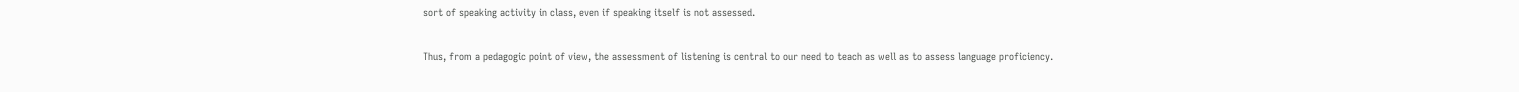sort of speaking activity in class, even if speaking itself is not assessed.

Thus, from a pedagogic point of view, the assessment of listening is central to our need to teach as well as to assess language proficiency.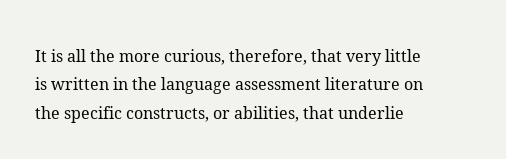It is all the more curious, therefore, that very little is written in the language assessment literature on the specific constructs, or abilities, that underlie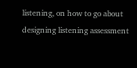listening, on how to go about designing listening assessment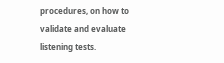procedures, on how to validate and evaluate listening tests.